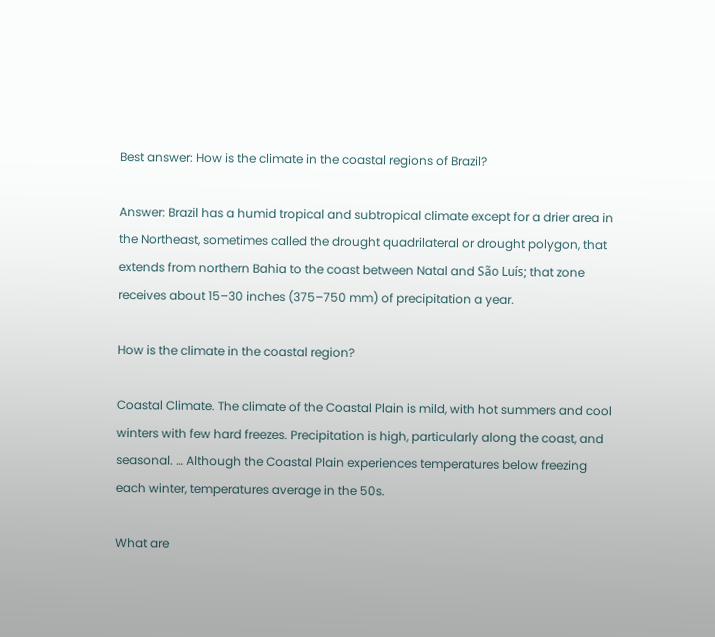Best answer: How is the climate in the coastal regions of Brazil?

Answer: Brazil has a humid tropical and subtropical climate except for a drier area in the Northeast, sometimes called the drought quadrilateral or drought polygon, that extends from northern Bahia to the coast between Natal and São Luís; that zone receives about 15–30 inches (375–750 mm) of precipitation a year.

How is the climate in the coastal region?

Coastal Climate. The climate of the Coastal Plain is mild, with hot summers and cool winters with few hard freezes. Precipitation is high, particularly along the coast, and seasonal. … Although the Coastal Plain experiences temperatures below freezing each winter, temperatures average in the 50s.

What are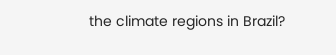the climate regions in Brazil?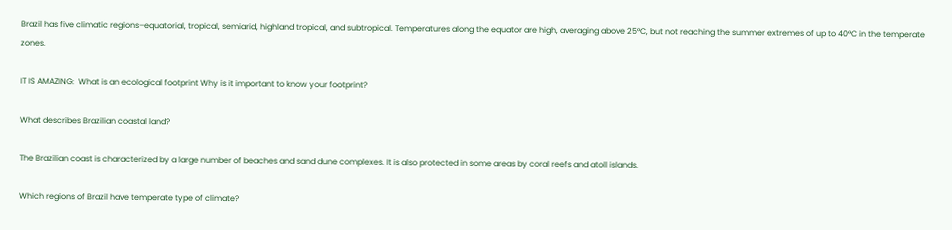Brazil has five climatic regions–equatorial, tropical, semiarid, highland tropical, and subtropical. Temperatures along the equator are high, averaging above 25°C, but not reaching the summer extremes of up to 40°C in the temperate zones.

IT IS AMAZING:  What is an ecological footprint Why is it important to know your footprint?

What describes Brazilian coastal land?

The Brazilian coast is characterized by a large number of beaches and sand dune complexes. It is also protected in some areas by coral reefs and atoll islands.

Which regions of Brazil have temperate type of climate?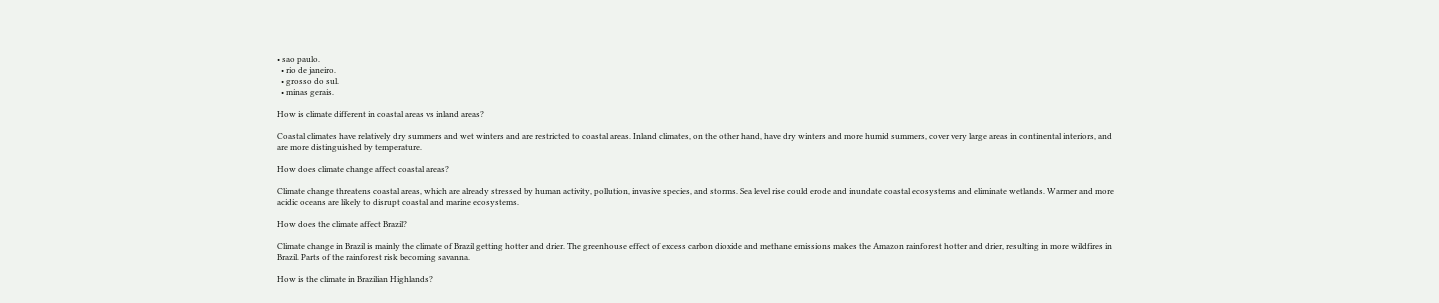• sao paulo.
  • rio de janeiro.
  • grosso do sul.
  • minas gerais.

How is climate different in coastal areas vs inland areas?

Coastal climates have relatively dry summers and wet winters and are restricted to coastal areas. Inland climates, on the other hand, have dry winters and more humid summers, cover very large areas in continental interiors, and are more distinguished by temperature.

How does climate change affect coastal areas?

Climate change threatens coastal areas, which are already stressed by human activity, pollution, invasive species, and storms. Sea level rise could erode and inundate coastal ecosystems and eliminate wetlands. Warmer and more acidic oceans are likely to disrupt coastal and marine ecosystems.

How does the climate affect Brazil?

Climate change in Brazil is mainly the climate of Brazil getting hotter and drier. The greenhouse effect of excess carbon dioxide and methane emissions makes the Amazon rainforest hotter and drier, resulting in more wildfires in Brazil. Parts of the rainforest risk becoming savanna.

How is the climate in Brazilian Highlands?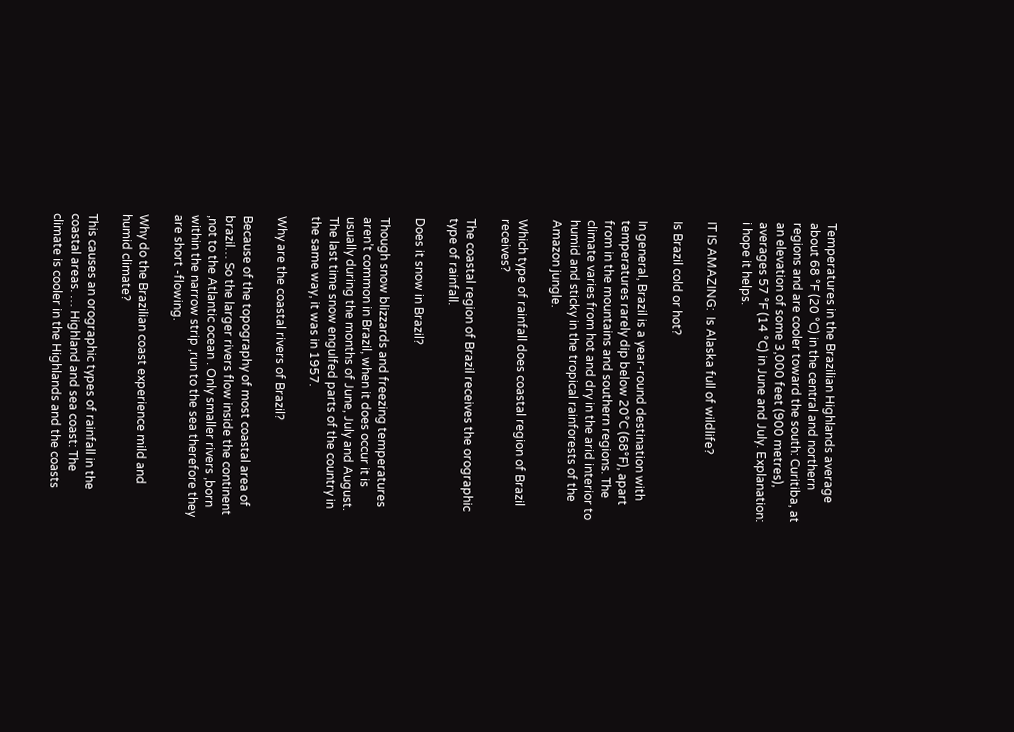Temperatures in the Brazilian Highlands average about 68 °F (20 °C) in the central and northern regions and are cooler toward the south: Curitiba, at an elevation of some 3,000 feet (900 metres), averages 57 °F (14 °C) in June and July. Explanation: i hope it helps.

IT IS AMAZING:  Is Alaska full of wildlife?

Is Brazil cold or hot?

In general, Brazil is a year-round destination with temperatures rarely dip below 20°C (68°F), apart from in the mountains and southern regions. The climate varies from hot and dry in the arid interior to humid and sticky in the tropical rainforests of the Amazon jungle.

Which type of rainfall does coastal region of Brazil receives?

The coastal region of Brazil receives the orographic type of rainfall.

Does it snow in Brazil?

Though snow blizzards and freezing temperatures aren’t common in Brazil, when it does occur it is usually during the months of June, July and August. The last time snow engulfed parts of the country in the same way, it was in 1957.

Why are the coastal rivers of Brazil?

Because of the topography of most coastal area of brazil… So the larger rivers flow inside the continent ,not to the Atlantic ocean . Only smaller rivers ,born within the narrow strip ,run to the sea therefore they are short -flowing.

Why do the Brazilian coast experience mild and humid climate?

This causes an orographic types of rainfall in the coastal areas. … Highland and sea coast: The climate is cooler in the Highlands and the coasts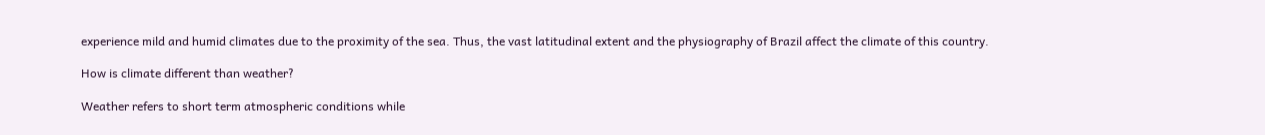experience mild and humid climates due to the proximity of the sea. Thus, the vast latitudinal extent and the physiography of Brazil affect the climate of this country.

How is climate different than weather?

Weather refers to short term atmospheric conditions while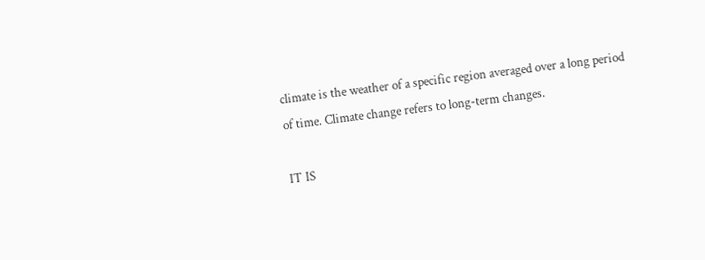climate is the weather of a specific region averaged over a long period of time. Climate change refers to long-term changes.

IT IS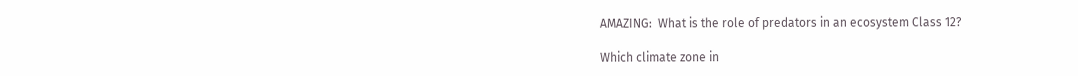AMAZING:  What is the role of predators in an ecosystem Class 12?

Which climate zone in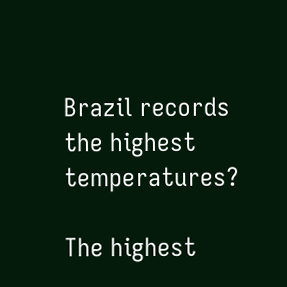Brazil records the highest temperatures?

The highest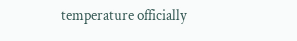temperature officially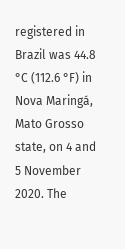registered in Brazil was 44.8 °C (112.6 °F) in Nova Maringá, Mato Grosso state, on 4 and 5 November 2020. The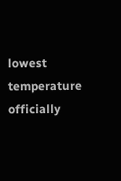lowest temperature officially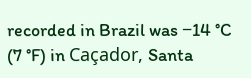recorded in Brazil was −14 °C (7 °F) in Caçador, Santa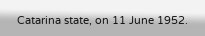Catarina state, on 11 June 1952.